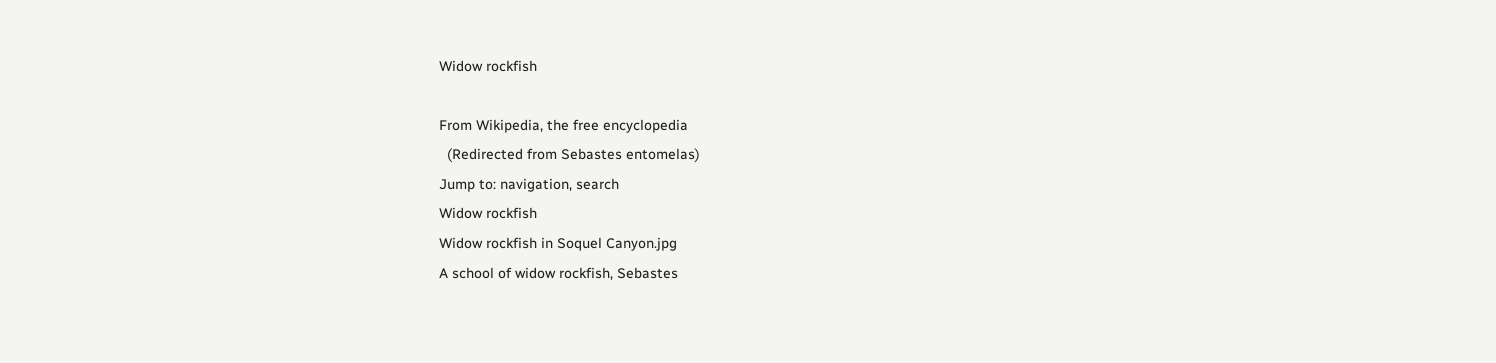Widow rockfish

From Wikipedia, the free encyclopedia
  (Redirected from Sebastes entomelas)
Jump to: navigation, search
Widow rockfish
Widow rockfish in Soquel Canyon.jpg
A school of widow rockfish, Sebastes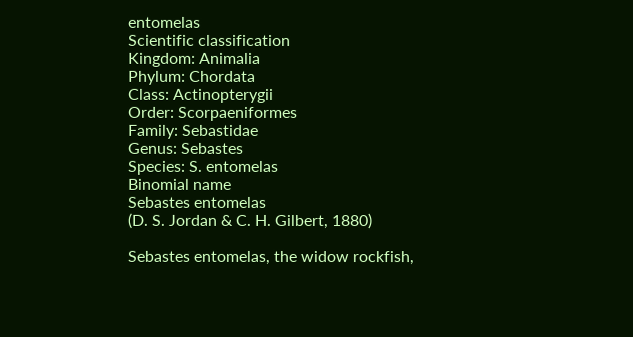entomelas
Scientific classification
Kingdom: Animalia
Phylum: Chordata
Class: Actinopterygii
Order: Scorpaeniformes
Family: Sebastidae
Genus: Sebastes
Species: S. entomelas
Binomial name
Sebastes entomelas
(D. S. Jordan & C. H. Gilbert, 1880)

Sebastes entomelas, the widow rockfish,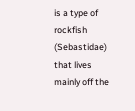is a type of rockfish (Sebastidae) that lives mainly off the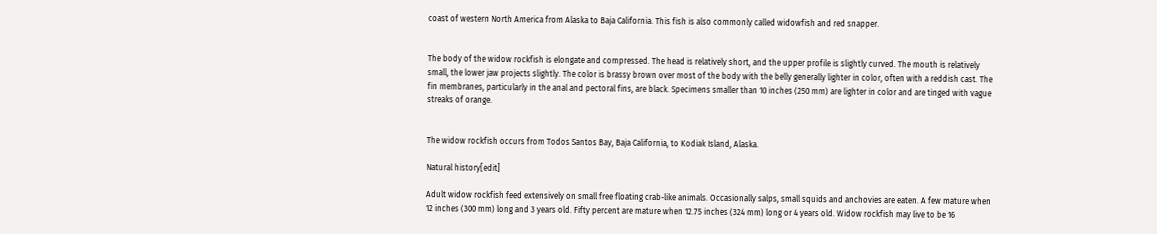coast of western North America from Alaska to Baja California. This fish is also commonly called widowfish and red snapper.


The body of the widow rockfish is elongate and compressed. The head is relatively short, and the upper profile is slightly curved. The mouth is relatively small, the lower jaw projects slightly. The color is brassy brown over most of the body with the belly generally lighter in color, often with a reddish cast. The fin membranes, particularly in the anal and pectoral fins, are black. Specimens smaller than 10 inches (250 mm) are lighter in color and are tinged with vague streaks of orange.


The widow rockfish occurs from Todos Santos Bay, Baja California, to Kodiak Island, Alaska.

Natural history[edit]

Adult widow rockfish feed extensively on small free floating crab-like animals. Occasionally salps, small squids and anchovies are eaten. A few mature when 12 inches (300 mm) long and 3 years old. Fifty percent are mature when 12.75 inches (324 mm) long or 4 years old. Widow rockfish may live to be 16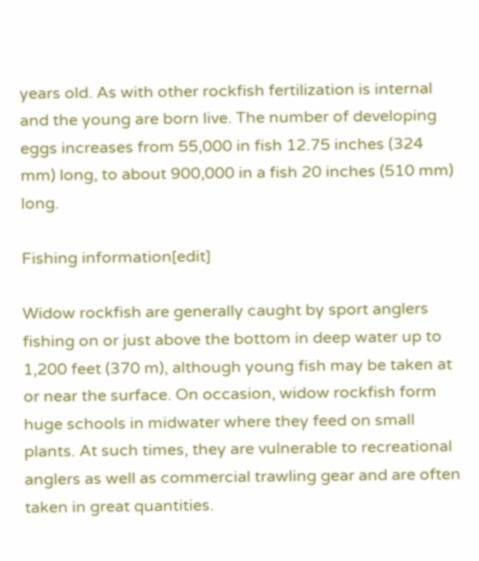years old. As with other rockfish fertilization is internal and the young are born live. The number of developing eggs increases from 55,000 in fish 12.75 inches (324 mm) long, to about 900,000 in a fish 20 inches (510 mm) long.

Fishing information[edit]

Widow rockfish are generally caught by sport anglers fishing on or just above the bottom in deep water up to 1,200 feet (370 m), although young fish may be taken at or near the surface. On occasion, widow rockfish form huge schools in midwater where they feed on small plants. At such times, they are vulnerable to recreational anglers as well as commercial trawling gear and are often taken in great quantities.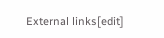External links[edit]